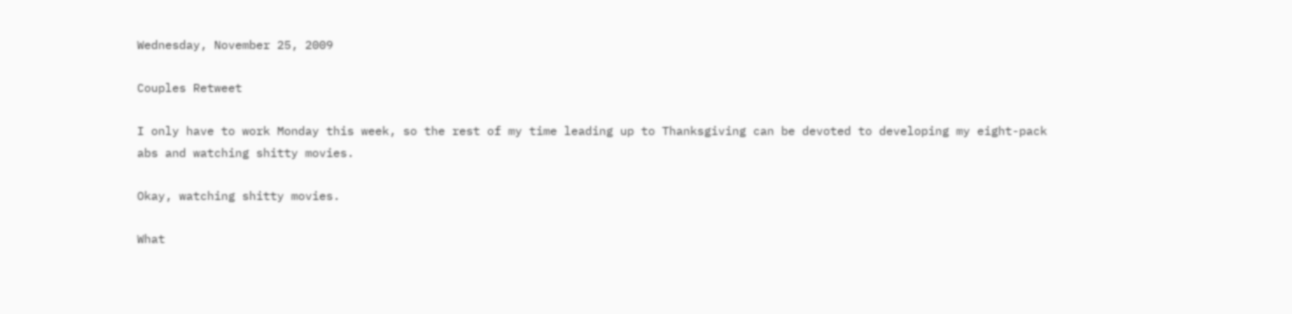Wednesday, November 25, 2009

Couples Retweet

I only have to work Monday this week, so the rest of my time leading up to Thanksgiving can be devoted to developing my eight-pack abs and watching shitty movies.

Okay, watching shitty movies.

What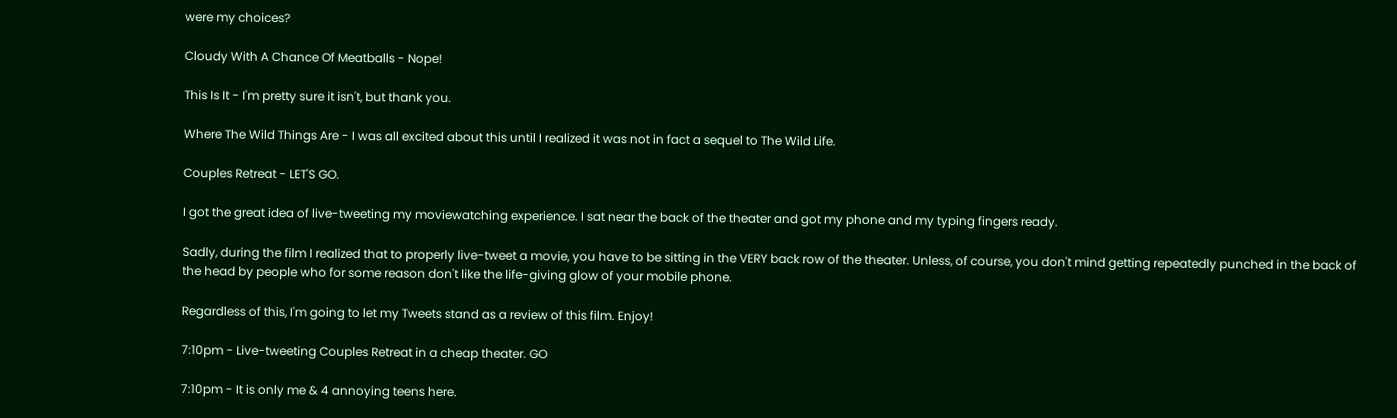were my choices?

Cloudy With A Chance Of Meatballs - Nope!

This Is It - I'm pretty sure it isn't, but thank you.

Where The Wild Things Are - I was all excited about this until I realized it was not in fact a sequel to The Wild Life.

Couples Retreat - LET'S GO.

I got the great idea of live-tweeting my moviewatching experience. I sat near the back of the theater and got my phone and my typing fingers ready.

Sadly, during the film I realized that to properly live-tweet a movie, you have to be sitting in the VERY back row of the theater. Unless, of course, you don't mind getting repeatedly punched in the back of the head by people who for some reason don't like the life-giving glow of your mobile phone.

Regardless of this, I'm going to let my Tweets stand as a review of this film. Enjoy!

7:10pm - Live-tweeting Couples Retreat in a cheap theater. GO

7:10pm - It is only me & 4 annoying teens here.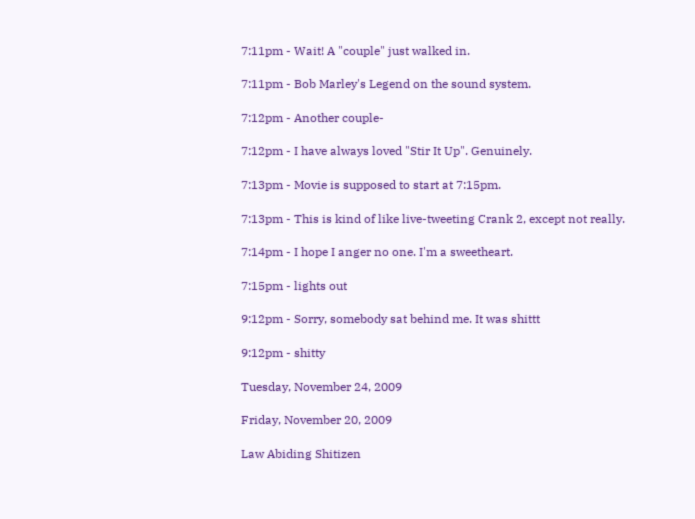7:11pm - Wait! A "couple" just walked in.

7:11pm - Bob Marley's Legend on the sound system.

7:12pm - Another couple-

7:12pm - I have always loved "Stir It Up". Genuinely.

7:13pm - Movie is supposed to start at 7:15pm.

7:13pm - This is kind of like live-tweeting Crank 2, except not really.

7:14pm - I hope I anger no one. I'm a sweetheart.

7:15pm - lights out

9:12pm - Sorry, somebody sat behind me. It was shittt

9:12pm - shitty

Tuesday, November 24, 2009

Friday, November 20, 2009

Law Abiding Shitizen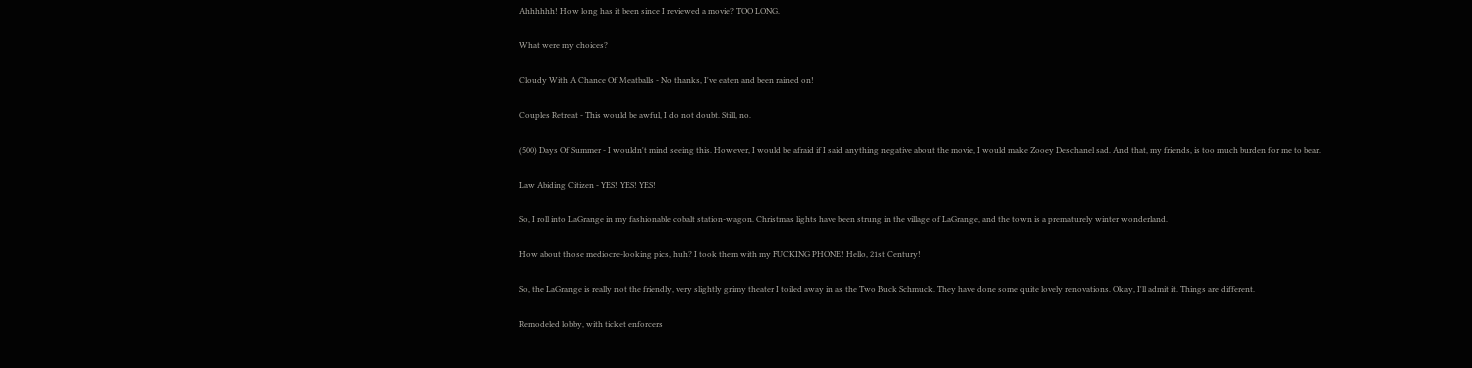Ahhhhhh! How long has it been since I reviewed a movie? TOO LONG.

What were my choices?

Cloudy With A Chance Of Meatballs - No thanks, I've eaten and been rained on!

Couples Retreat - This would be awful, I do not doubt. Still, no.

(500) Days Of Summer - I wouldn't mind seeing this. However, I would be afraid if I said anything negative about the movie, I would make Zooey Deschanel sad. And that, my friends, is too much burden for me to bear.

Law Abiding Citizen - YES! YES! YES!

So, I roll into LaGrange in my fashionable cobalt station-wagon. Christmas lights have been strung in the village of LaGrange, and the town is a prematurely winter wonderland.

How about those mediocre-looking pics, huh? I took them with my FUCKING PHONE! Hello, 21st Century!

So, the LaGrange is really not the friendly, very slightly grimy theater I toiled away in as the Two Buck Schmuck. They have done some quite lovely renovations. Okay, I'll admit it. Things are different.

Remodeled lobby, with ticket enforcers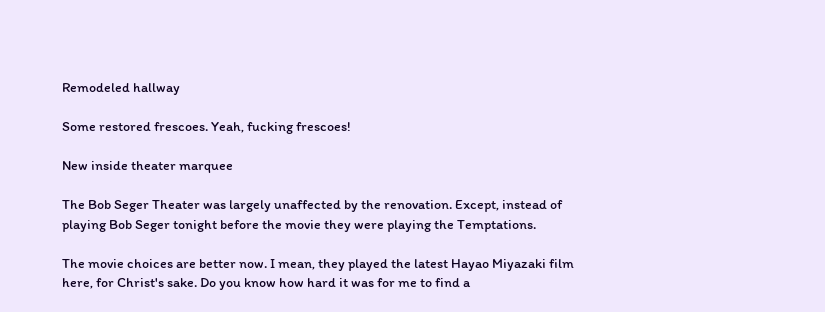Remodeled hallway

Some restored frescoes. Yeah, fucking frescoes!

New inside theater marquee

The Bob Seger Theater was largely unaffected by the renovation. Except, instead of playing Bob Seger tonight before the movie they were playing the Temptations.

The movie choices are better now. I mean, they played the latest Hayao Miyazaki film here, for Christ's sake. Do you know how hard it was for me to find a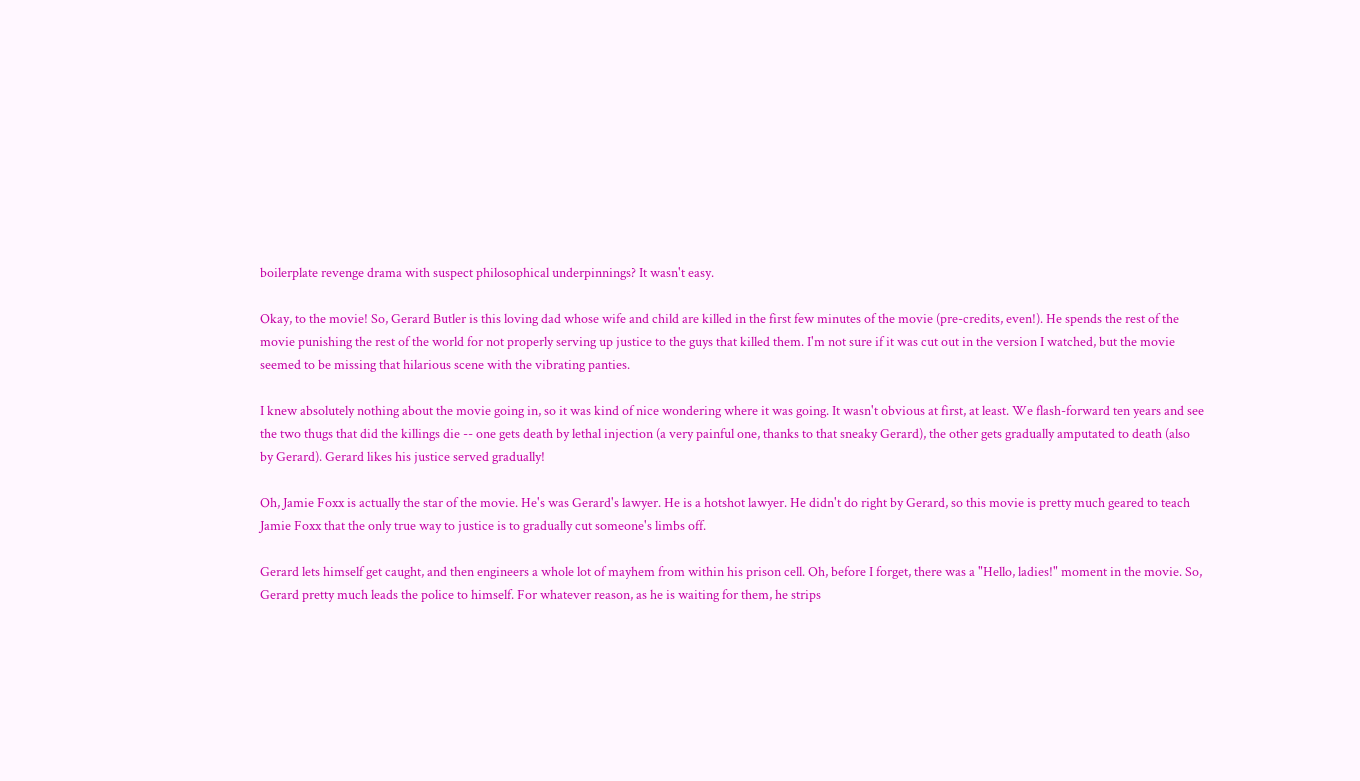boilerplate revenge drama with suspect philosophical underpinnings? It wasn't easy.

Okay, to the movie! So, Gerard Butler is this loving dad whose wife and child are killed in the first few minutes of the movie (pre-credits, even!). He spends the rest of the movie punishing the rest of the world for not properly serving up justice to the guys that killed them. I'm not sure if it was cut out in the version I watched, but the movie seemed to be missing that hilarious scene with the vibrating panties.

I knew absolutely nothing about the movie going in, so it was kind of nice wondering where it was going. It wasn't obvious at first, at least. We flash-forward ten years and see the two thugs that did the killings die -- one gets death by lethal injection (a very painful one, thanks to that sneaky Gerard), the other gets gradually amputated to death (also by Gerard). Gerard likes his justice served gradually!

Oh, Jamie Foxx is actually the star of the movie. He's was Gerard's lawyer. He is a hotshot lawyer. He didn't do right by Gerard, so this movie is pretty much geared to teach Jamie Foxx that the only true way to justice is to gradually cut someone's limbs off.

Gerard lets himself get caught, and then engineers a whole lot of mayhem from within his prison cell. Oh, before I forget, there was a "Hello, ladies!" moment in the movie. So, Gerard pretty much leads the police to himself. For whatever reason, as he is waiting for them, he strips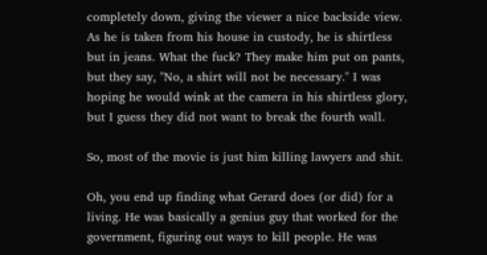completely down, giving the viewer a nice backside view. As he is taken from his house in custody, he is shirtless but in jeans. What the fuck? They make him put on pants, but they say, "No, a shirt will not be necessary." I was hoping he would wink at the camera in his shirtless glory, but I guess they did not want to break the fourth wall.

So, most of the movie is just him killing lawyers and shit.

Oh, you end up finding what Gerard does (or did) for a living. He was basically a genius guy that worked for the government, figuring out ways to kill people. He was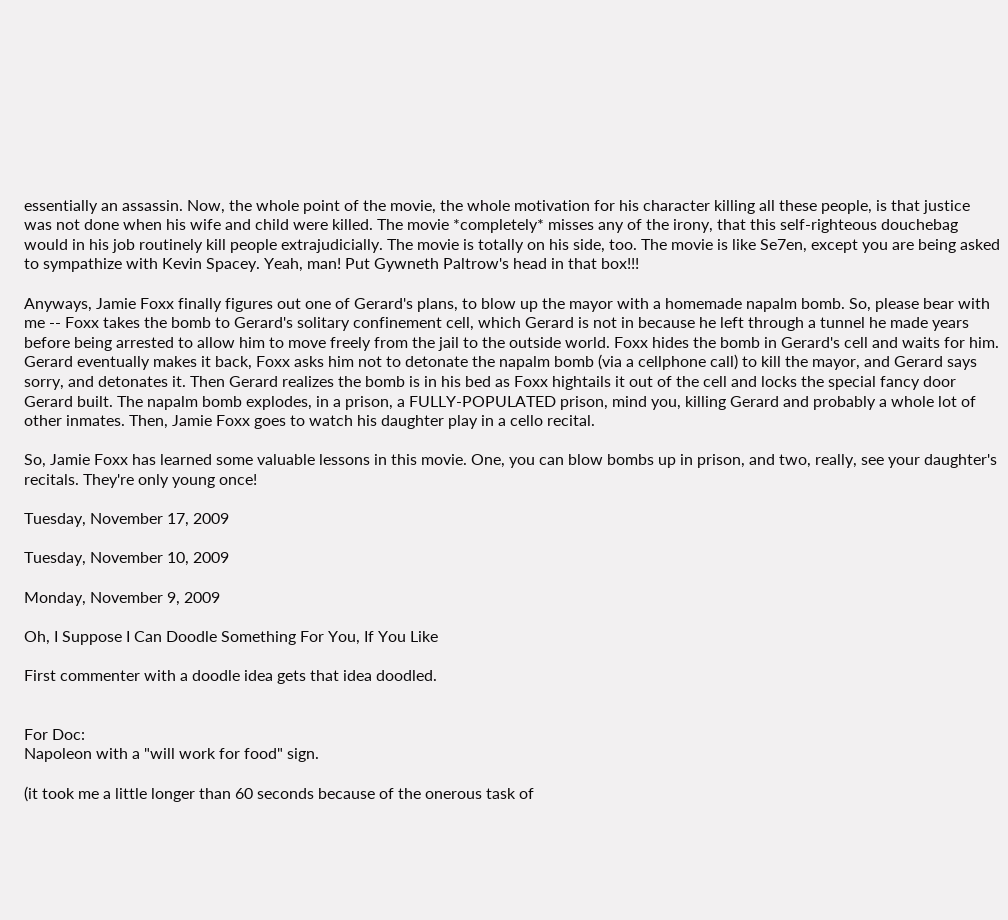essentially an assassin. Now, the whole point of the movie, the whole motivation for his character killing all these people, is that justice was not done when his wife and child were killed. The movie *completely* misses any of the irony, that this self-righteous douchebag would in his job routinely kill people extrajudicially. The movie is totally on his side, too. The movie is like Se7en, except you are being asked to sympathize with Kevin Spacey. Yeah, man! Put Gywneth Paltrow's head in that box!!!

Anyways, Jamie Foxx finally figures out one of Gerard's plans, to blow up the mayor with a homemade napalm bomb. So, please bear with me -- Foxx takes the bomb to Gerard's solitary confinement cell, which Gerard is not in because he left through a tunnel he made years before being arrested to allow him to move freely from the jail to the outside world. Foxx hides the bomb in Gerard's cell and waits for him. Gerard eventually makes it back, Foxx asks him not to detonate the napalm bomb (via a cellphone call) to kill the mayor, and Gerard says sorry, and detonates it. Then Gerard realizes the bomb is in his bed as Foxx hightails it out of the cell and locks the special fancy door Gerard built. The napalm bomb explodes, in a prison, a FULLY-POPULATED prison, mind you, killing Gerard and probably a whole lot of other inmates. Then, Jamie Foxx goes to watch his daughter play in a cello recital.

So, Jamie Foxx has learned some valuable lessons in this movie. One, you can blow bombs up in prison, and two, really, see your daughter's recitals. They're only young once!

Tuesday, November 17, 2009

Tuesday, November 10, 2009

Monday, November 9, 2009

Oh, I Suppose I Can Doodle Something For You, If You Like

First commenter with a doodle idea gets that idea doodled.


For Doc:
Napoleon with a "will work for food" sign.

(it took me a little longer than 60 seconds because of the onerous task of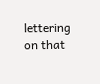lettering on that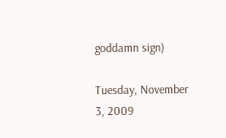goddamn sign)

Tuesday, November 3, 2009